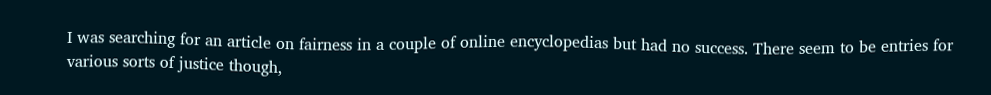I was searching for an article on fairness in a couple of online encyclopedias but had no success. There seem to be entries for various sorts of justice though,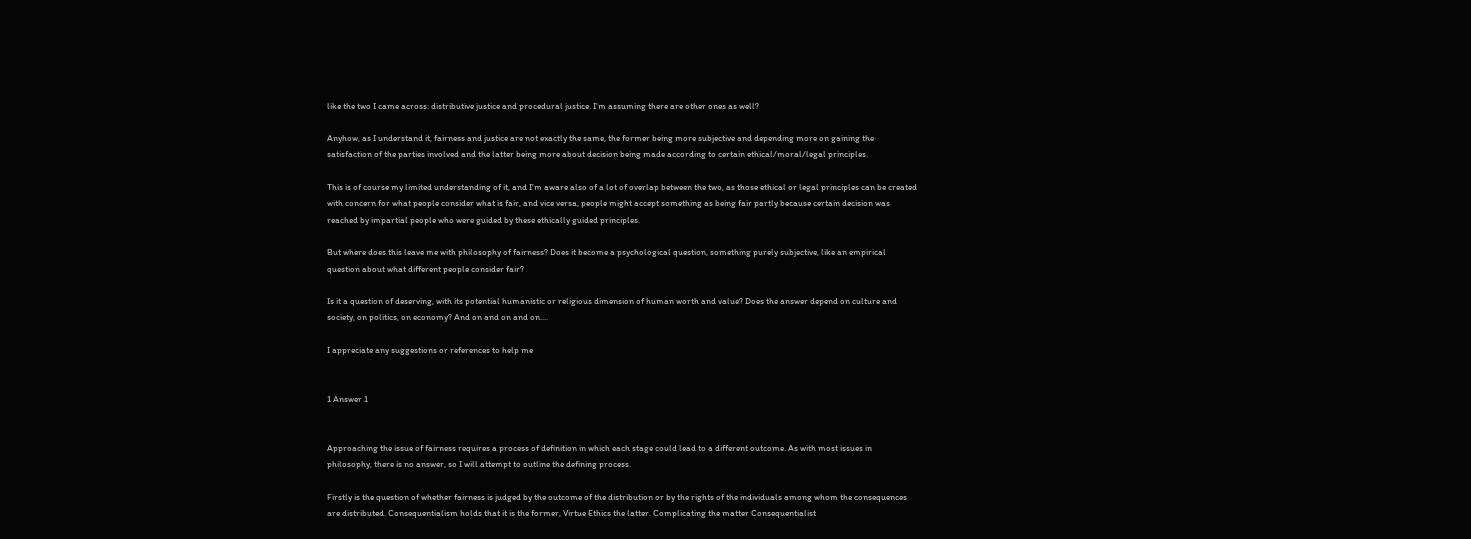like the two I came across: distributive justice and procedural justice. I'm assuming there are other ones as well?

Anyhow, as I understand it, fairness and justice are not exactly the same, the former being more subjective and depending more on gaining the satisfaction of the parties involved and the latter being more about decision being made according to certain ethical/moral/legal principles.

This is of course my limited understanding of it, and I'm aware also of a lot of overlap between the two, as those ethical or legal principles can be created with concern for what people consider what is fair, and vice versa, people might accept something as being fair partly because certain decision was reached by impartial people who were guided by these ethically guided principles.

But where does this leave me with philosophy of fairness? Does it become a psychological question, something purely subjective, like an empirical question about what different people consider fair?

Is it a question of deserving, with its potential humanistic or religious dimension of human worth and value? Does the answer depend on culture and society, on politics, on economy? And on and on and on....

I appreciate any suggestions or references to help me


1 Answer 1


Approaching the issue of fairness requires a process of definition in which each stage could lead to a different outcome. As with most issues in philosophy, there is no answer, so I will attempt to outline the defining process.

Firstly is the question of whether fairness is judged by the outcome of the distribution or by the rights of the individuals among whom the consequences are distributed. Consequentialism holds that it is the former, Virtue Ethics the latter. Complicating the matter Consequentialist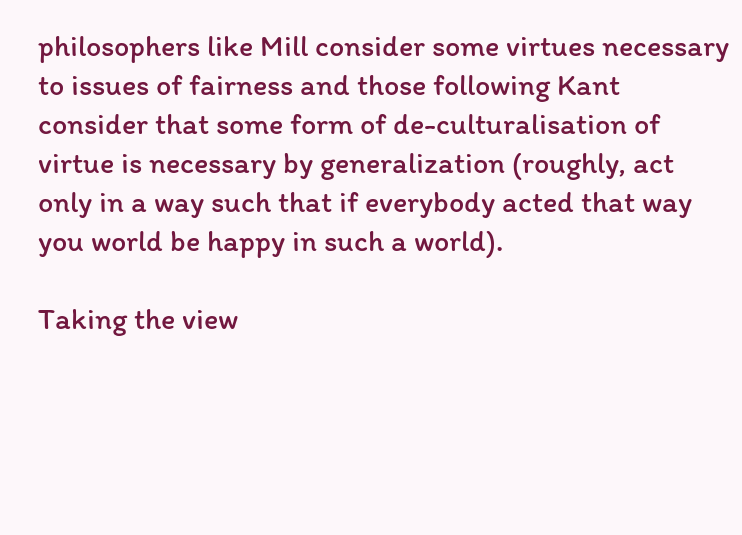philosophers like Mill consider some virtues necessary to issues of fairness and those following Kant consider that some form of de-culturalisation of virtue is necessary by generalization (roughly, act only in a way such that if everybody acted that way you world be happy in such a world).

Taking the view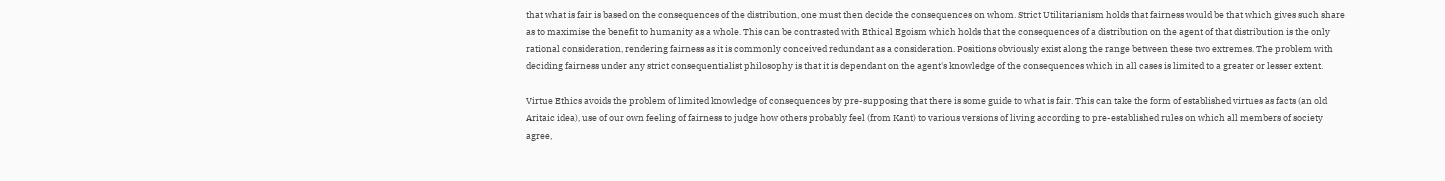that what is fair is based on the consequences of the distribution, one must then decide the consequences on whom. Strict Utilitarianism holds that fairness would be that which gives such share as to maximise the benefit to humanity as a whole. This can be contrasted with Ethical Egoism which holds that the consequences of a distribution on the agent of that distribution is the only rational consideration, rendering fairness as it is commonly conceived redundant as a consideration. Positions obviously exist along the range between these two extremes. The problem with deciding fairness under any strict consequentialist philosophy is that it is dependant on the agent's knowledge of the consequences which in all cases is limited to a greater or lesser extent.

Virtue Ethics avoids the problem of limited knowledge of consequences by pre-supposing that there is some guide to what is fair. This can take the form of established virtues as facts (an old Aritaic idea), use of our own feeling of fairness to judge how others probably feel (from Kant) to various versions of living according to pre-established rules on which all members of society agree,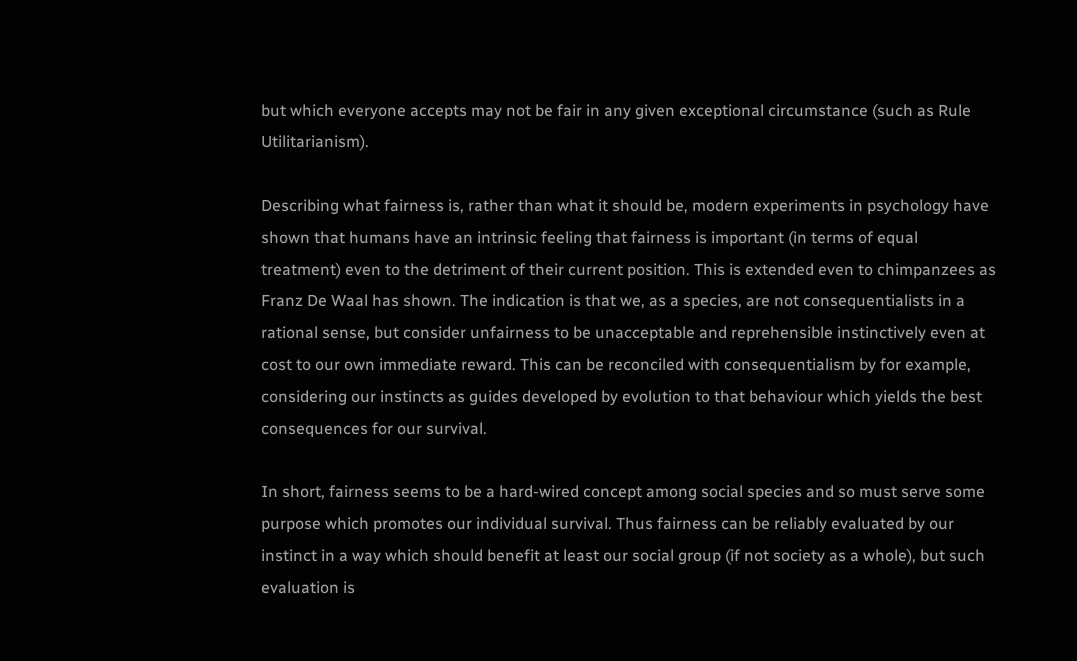but which everyone accepts may not be fair in any given exceptional circumstance (such as Rule Utilitarianism).

Describing what fairness is, rather than what it should be, modern experiments in psychology have shown that humans have an intrinsic feeling that fairness is important (in terms of equal treatment) even to the detriment of their current position. This is extended even to chimpanzees as Franz De Waal has shown. The indication is that we, as a species, are not consequentialists in a rational sense, but consider unfairness to be unacceptable and reprehensible instinctively even at cost to our own immediate reward. This can be reconciled with consequentialism by for example, considering our instincts as guides developed by evolution to that behaviour which yields the best consequences for our survival.

In short, fairness seems to be a hard-wired concept among social species and so must serve some purpose which promotes our individual survival. Thus fairness can be reliably evaluated by our instinct in a way which should benefit at least our social group (if not society as a whole), but such evaluation is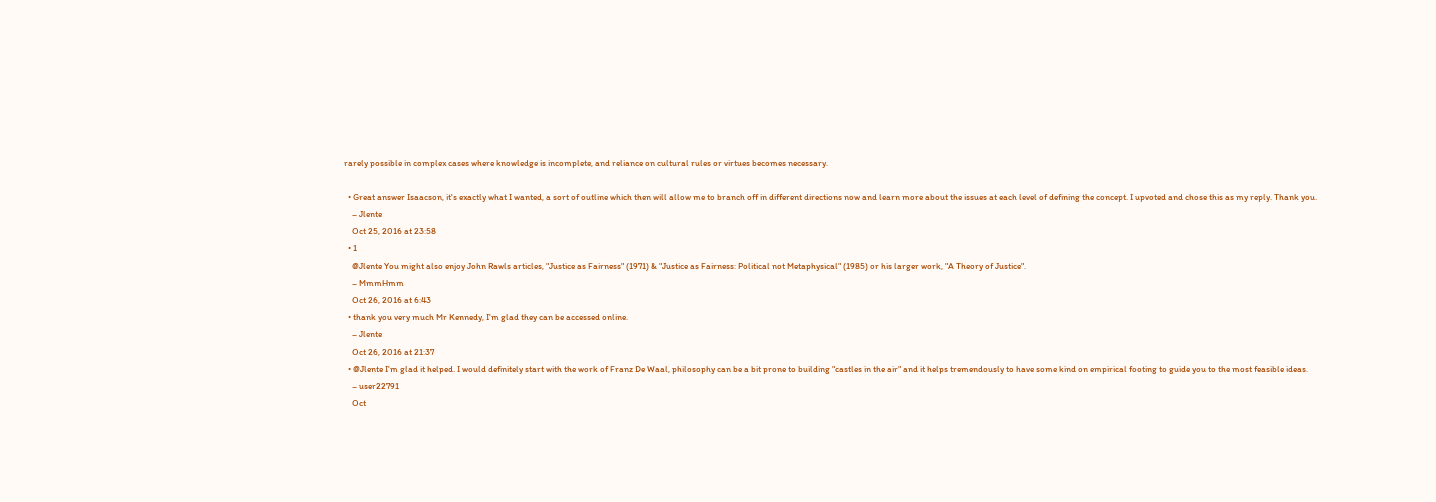rarely possible in complex cases where knowledge is incomplete, and reliance on cultural rules or virtues becomes necessary.

  • Great answer Isaacson, it's exactly what I wanted, a sort of outline which then will allow me to branch off in different directions now and learn more about the issues at each level of defining the concept. I upvoted and chose this as my reply. Thank you.
    – Jlente
    Oct 25, 2016 at 23:58
  • 1
    @Jlente You might also enjoy John Rawls articles, "Justice as Fairness" (1971) & "Justice as Fairness: Political not Metaphysical" (1985) or his larger work, "A Theory of Justice".
    – MmmHmm
    Oct 26, 2016 at 6:43
  • thank you very much Mr Kennedy, I'm glad they can be accessed online.
    – Jlente
    Oct 26, 2016 at 21:37
  • @Jlente I'm glad it helped. I would definitely start with the work of Franz De Waal, philosophy can be a bit prone to building "castles in the air" and it helps tremendously to have some kind on empirical footing to guide you to the most feasible ideas.
    – user22791
    Oct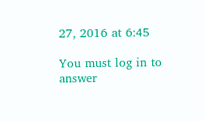27, 2016 at 6:45

You must log in to answer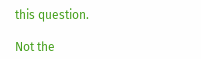this question.

Not the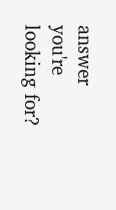answer you're looking for?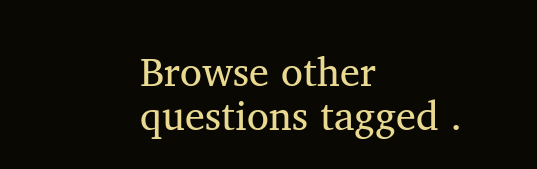Browse other questions tagged .